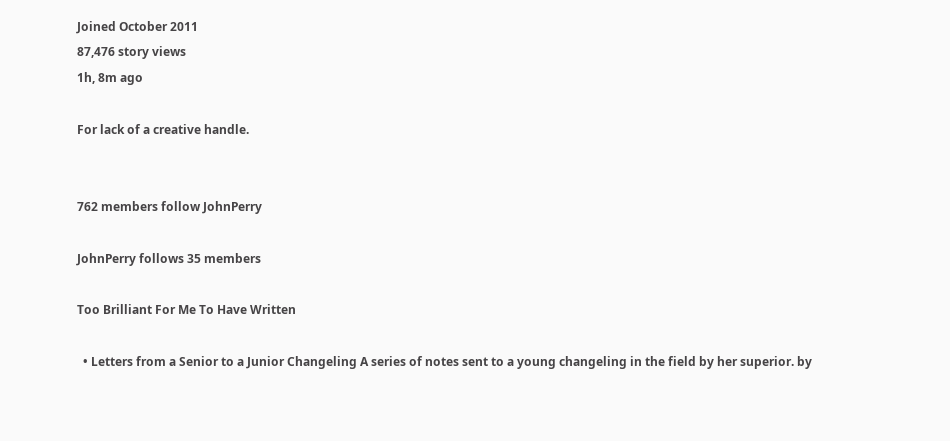Joined October 2011
87,476 story views
1h, 8m ago

For lack of a creative handle.


762 members follow JohnPerry

JohnPerry follows 35 members

Too Brilliant For Me To Have Written

  • Letters from a Senior to a Junior Changeling A series of notes sent to a young changeling in the field by her superior. by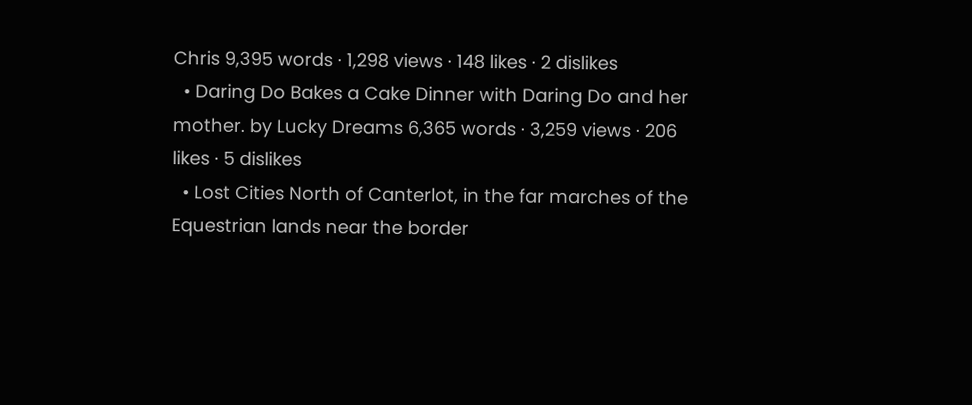Chris 9,395 words · 1,298 views · 148 likes · 2 dislikes
  • Daring Do Bakes a Cake Dinner with Daring Do and her mother. by Lucky Dreams 6,365 words · 3,259 views · 206 likes · 5 dislikes
  • Lost Cities North of Canterlot, in the far marches of the Equestrian lands near the border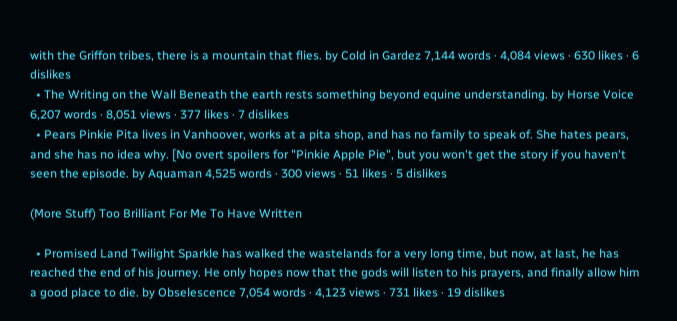with the Griffon tribes, there is a mountain that flies. by Cold in Gardez 7,144 words · 4,084 views · 630 likes · 6 dislikes
  • The Writing on the Wall Beneath the earth rests something beyond equine understanding. by Horse Voice 6,207 words · 8,051 views · 377 likes · 7 dislikes
  • Pears Pinkie Pita lives in Vanhoover, works at a pita shop, and has no family to speak of. She hates pears, and she has no idea why. [No overt spoilers for "Pinkie Apple Pie", but you won't get the story if you haven't seen the episode. by Aquaman 4,525 words · 300 views · 51 likes · 5 dislikes

(More Stuff) Too Brilliant For Me To Have Written

  • Promised Land Twilight Sparkle has walked the wastelands for a very long time, but now, at last, he has reached the end of his journey. He only hopes now that the gods will listen to his prayers, and finally allow him a good place to die. by Obselescence 7,054 words · 4,123 views · 731 likes · 19 dislikes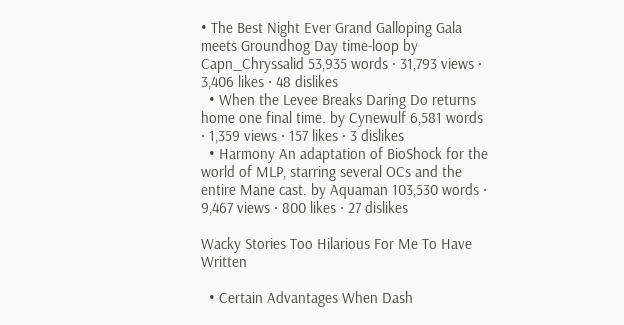• The Best Night Ever Grand Galloping Gala meets Groundhog Day time-loop by Capn_Chryssalid 53,935 words · 31,793 views · 3,406 likes · 48 dislikes
  • When the Levee Breaks Daring Do returns home one final time. by Cynewulf 6,581 words · 1,359 views · 157 likes · 3 dislikes
  • Harmony An adaptation of BioShock for the world of MLP, starring several OCs and the entire Mane cast. by Aquaman 103,530 words · 9,467 views · 800 likes · 27 dislikes

Wacky Stories Too Hilarious For Me To Have Written

  • Certain Advantages When Dash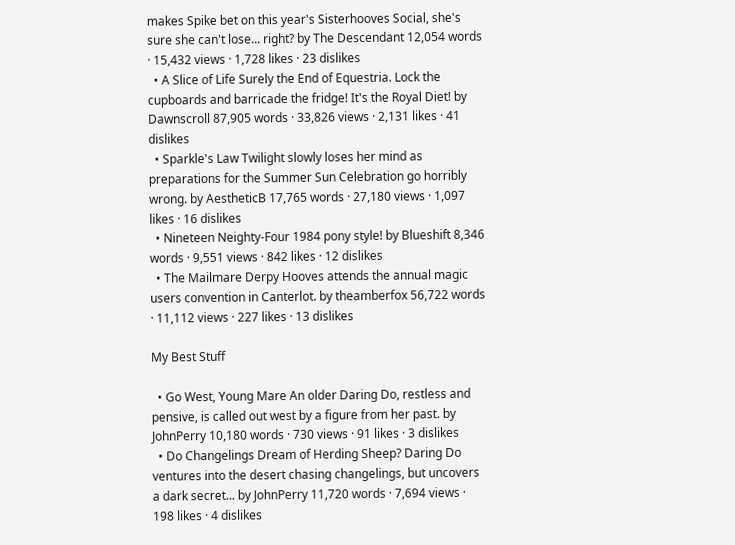makes Spike bet on this year's Sisterhooves Social, she's sure she can't lose... right? by The Descendant 12,054 words · 15,432 views · 1,728 likes · 23 dislikes
  • A Slice of Life Surely the End of Equestria. Lock the cupboards and barricade the fridge! It's the Royal Diet! by Dawnscroll 87,905 words · 33,826 views · 2,131 likes · 41 dislikes
  • Sparkle's Law Twilight slowly loses her mind as preparations for the Summer Sun Celebration go horribly wrong. by AestheticB 17,765 words · 27,180 views · 1,097 likes · 16 dislikes
  • Nineteen Neighty-Four 1984 pony style! by Blueshift 8,346 words · 9,551 views · 842 likes · 12 dislikes
  • The Mailmare Derpy Hooves attends the annual magic users convention in Canterlot. by theamberfox 56,722 words · 11,112 views · 227 likes · 13 dislikes

My Best Stuff

  • Go West, Young Mare An older Daring Do, restless and pensive, is called out west by a figure from her past. by JohnPerry 10,180 words · 730 views · 91 likes · 3 dislikes
  • Do Changelings Dream of Herding Sheep? Daring Do ventures into the desert chasing changelings, but uncovers a dark secret... by JohnPerry 11,720 words · 7,694 views · 198 likes · 4 dislikes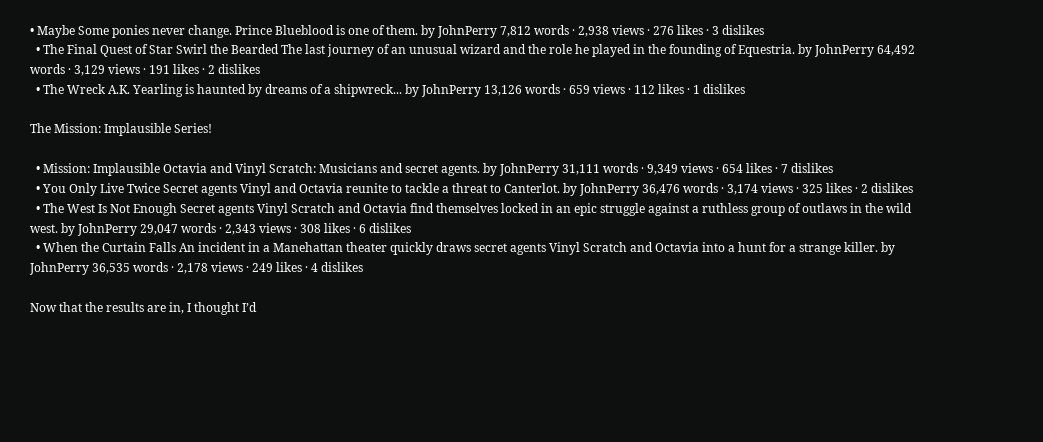• Maybe Some ponies never change. Prince Blueblood is one of them. by JohnPerry 7,812 words · 2,938 views · 276 likes · 3 dislikes
  • The Final Quest of Star Swirl the Bearded The last journey of an unusual wizard and the role he played in the founding of Equestria. by JohnPerry 64,492 words · 3,129 views · 191 likes · 2 dislikes
  • The Wreck A.K. Yearling is haunted by dreams of a shipwreck... by JohnPerry 13,126 words · 659 views · 112 likes · 1 dislikes

The Mission: Implausible Series!

  • Mission: Implausible Octavia and Vinyl Scratch: Musicians and secret agents. by JohnPerry 31,111 words · 9,349 views · 654 likes · 7 dislikes
  • You Only Live Twice Secret agents Vinyl and Octavia reunite to tackle a threat to Canterlot. by JohnPerry 36,476 words · 3,174 views · 325 likes · 2 dislikes
  • The West Is Not Enough Secret agents Vinyl Scratch and Octavia find themselves locked in an epic struggle against a ruthless group of outlaws in the wild west. by JohnPerry 29,047 words · 2,343 views · 308 likes · 6 dislikes
  • When the Curtain Falls An incident in a Manehattan theater quickly draws secret agents Vinyl Scratch and Octavia into a hunt for a strange killer. by JohnPerry 36,535 words · 2,178 views · 249 likes · 4 dislikes

Now that the results are in, I thought I’d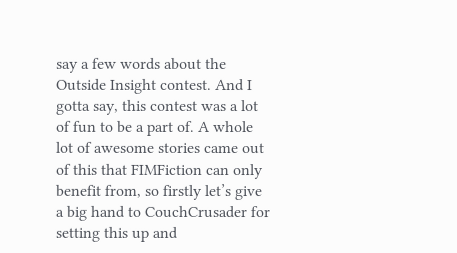say a few words about the Outside Insight contest. And I gotta say, this contest was a lot of fun to be a part of. A whole lot of awesome stories came out of this that FIMFiction can only benefit from, so firstly let’s give a big hand to CouchCrusader for setting this up and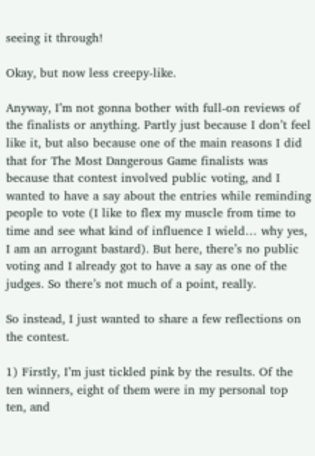seeing it through!

Okay, but now less creepy-like.

Anyway, I’m not gonna bother with full-on reviews of the finalists or anything. Partly just because I don’t feel like it, but also because one of the main reasons I did that for The Most Dangerous Game finalists was because that contest involved public voting, and I wanted to have a say about the entries while reminding people to vote (I like to flex my muscle from time to time and see what kind of influence I wield… why yes, I am an arrogant bastard). But here, there’s no public voting and I already got to have a say as one of the judges. So there’s not much of a point, really.

So instead, I just wanted to share a few reflections on the contest.

1) Firstly, I’m just tickled pink by the results. Of the ten winners, eight of them were in my personal top ten, and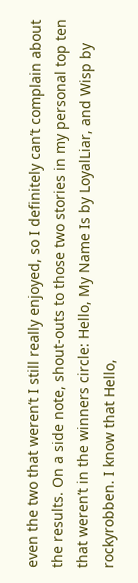even the two that weren’t I still really enjoyed, so I definitely can’t complain about the results. On a side note, shout-outs to those two stories in my personal top ten that weren’t in the winners circle: Hello, My Name Is by LoyalLiar, and Wisp by rockyrobben. I know that Hello,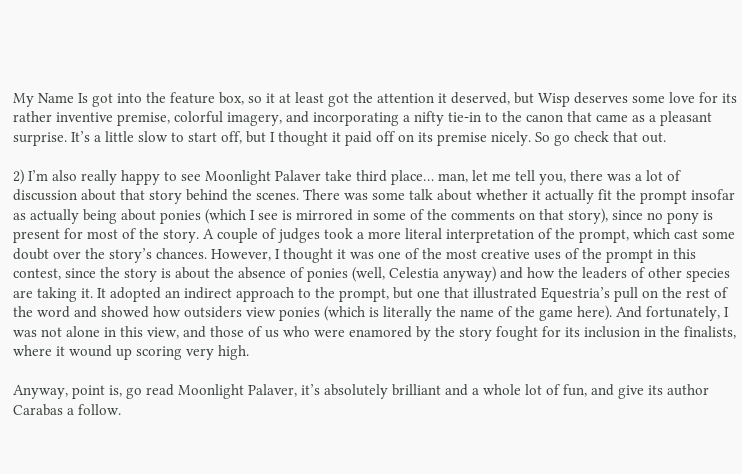My Name Is got into the feature box, so it at least got the attention it deserved, but Wisp deserves some love for its rather inventive premise, colorful imagery, and incorporating a nifty tie-in to the canon that came as a pleasant surprise. It’s a little slow to start off, but I thought it paid off on its premise nicely. So go check that out.

2) I’m also really happy to see Moonlight Palaver take third place… man, let me tell you, there was a lot of discussion about that story behind the scenes. There was some talk about whether it actually fit the prompt insofar as actually being about ponies (which I see is mirrored in some of the comments on that story), since no pony is present for most of the story. A couple of judges took a more literal interpretation of the prompt, which cast some doubt over the story’s chances. However, I thought it was one of the most creative uses of the prompt in this contest, since the story is about the absence of ponies (well, Celestia anyway) and how the leaders of other species are taking it. It adopted an indirect approach to the prompt, but one that illustrated Equestria’s pull on the rest of the word and showed how outsiders view ponies (which is literally the name of the game here). And fortunately, I was not alone in this view, and those of us who were enamored by the story fought for its inclusion in the finalists, where it wound up scoring very high.

Anyway, point is, go read Moonlight Palaver, it’s absolutely brilliant and a whole lot of fun, and give its author Carabas a follow.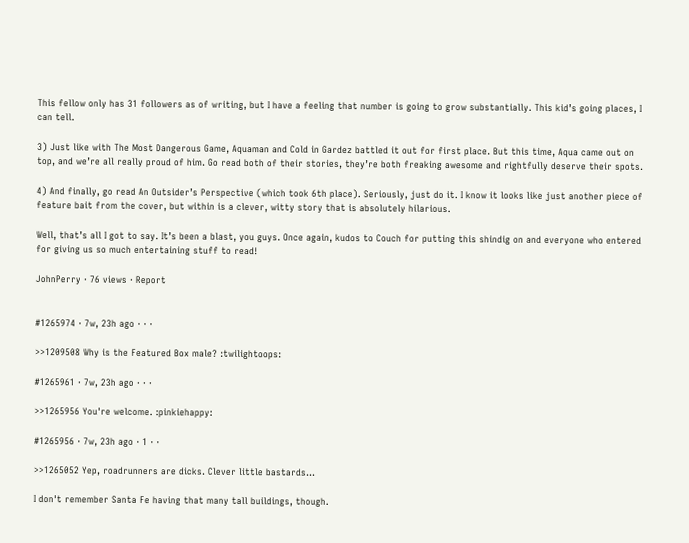This fellow only has 31 followers as of writing, but I have a feeling that number is going to grow substantially. This kid’s going places, I can tell.

3) Just like with The Most Dangerous Game, Aquaman and Cold in Gardez battled it out for first place. But this time, Aqua came out on top, and we’re all really proud of him. Go read both of their stories, they’re both freaking awesome and rightfully deserve their spots.

4) And finally, go read An Outsider’s Perspective (which took 6th place). Seriously, just do it. I know it looks like just another piece of feature bait from the cover, but within is a clever, witty story that is absolutely hilarious.

Well, that’s all I got to say. It’s been a blast, you guys. Once again, kudos to Couch for putting this shindig on and everyone who entered for giving us so much entertaining stuff to read!

JohnPerry · 76 views · Report


#1265974 · 7w, 23h ago · · ·

>>1209508 Why is the Featured Box male? :twilightoops:

#1265961 · 7w, 23h ago · · ·

>>1265956 You're welcome. :pinkiehappy:

#1265956 · 7w, 23h ago · 1 · ·

>>1265052 Yep, roadrunners are dicks. Clever little bastards...

I don't remember Santa Fe having that many tall buildings, though.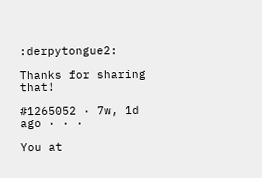:derpytongue2:

Thanks for sharing that!

#1265052 · 7w, 1d ago · · ·

You at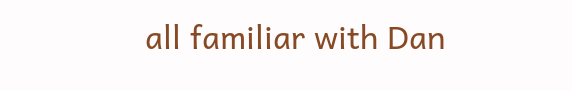all familiar with Dan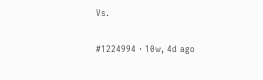Vs.

#1224994 · 10w, 4d ago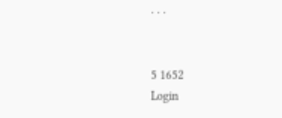· · ·


5 1652
Login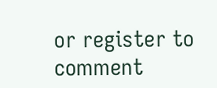or register to comment